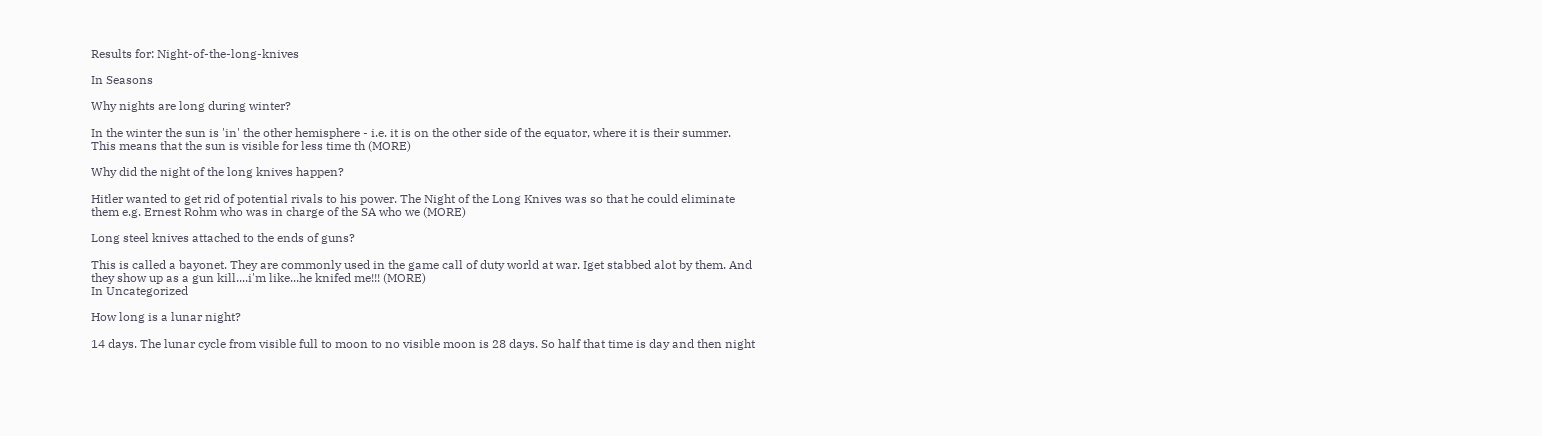Results for: Night-of-the-long-knives

In Seasons

Why nights are long during winter?

In the winter the sun is 'in' the other hemisphere - i.e. it is on the other side of the equator, where it is their summer. This means that the sun is visible for less time th (MORE)

Why did the night of the long knives happen?

Hitler wanted to get rid of potential rivals to his power. The Night of the Long Knives was so that he could eliminate them e.g. Ernest Rohm who was in charge of the SA who we (MORE)

Long steel knives attached to the ends of guns?

This is called a bayonet. They are commonly used in the game call of duty world at war. Iget stabbed alot by them. And they show up as a gun kill....i'm like...he knifed me!!! (MORE)
In Uncategorized

How long is a lunar night?

14 days. The lunar cycle from visible full to moon to no visible moon is 28 days. So half that time is day and then night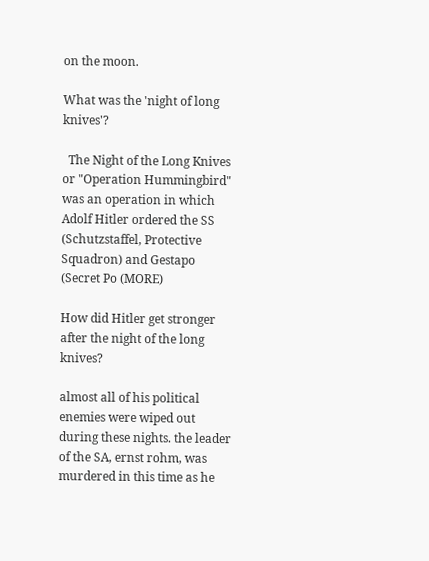on the moon.

What was the 'night of long knives'?

  The Night of the Long Knives or "Operation Hummingbird" was an operation in which Adolf Hitler ordered the SS (Schutzstaffel, Protective Squadron) and Gestapo (Secret Po (MORE)

How did Hitler get stronger after the night of the long knives?

almost all of his political enemies were wiped out during these nights. the leader of the SA, ernst rohm, was murdered in this time as he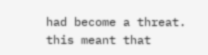had become a threat. this meant that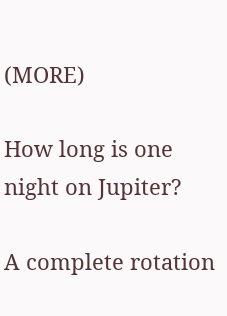(MORE)

How long is one night on Jupiter?

A complete rotation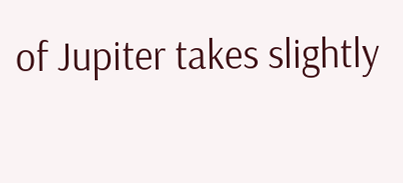of Jupiter takes slightly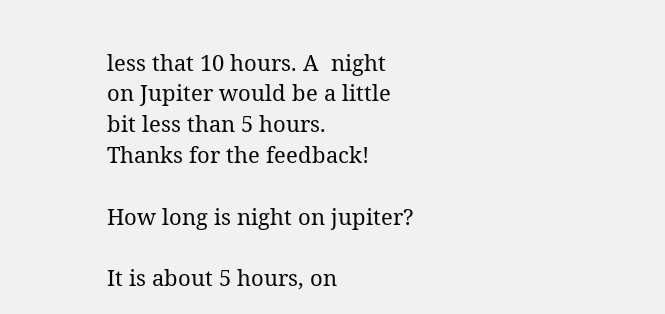less that 10 hours. A  night on Jupiter would be a little bit less than 5 hours.
Thanks for the feedback!

How long is night on jupiter?

It is about 5 hours, on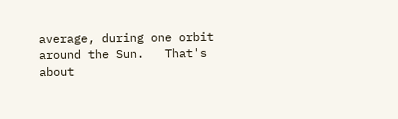average, during one orbit around the Sun.   That's about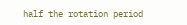half the rotation period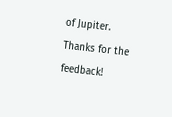of Jupiter.
Thanks for the feedback!